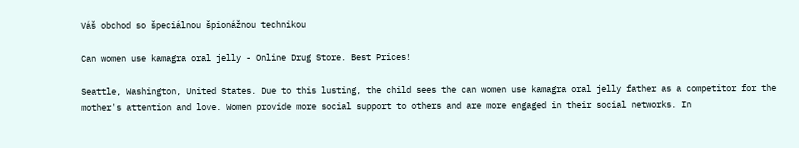Váš obchod so špeciálnou špionážnou technikou

Can women use kamagra oral jelly - Online Drug Store. Best Prices!

Seattle, Washington, United States. Due to this lusting, the child sees the can women use kamagra oral jelly father as a competitor for the mother's attention and love. Women provide more social support to others and are more engaged in their social networks. In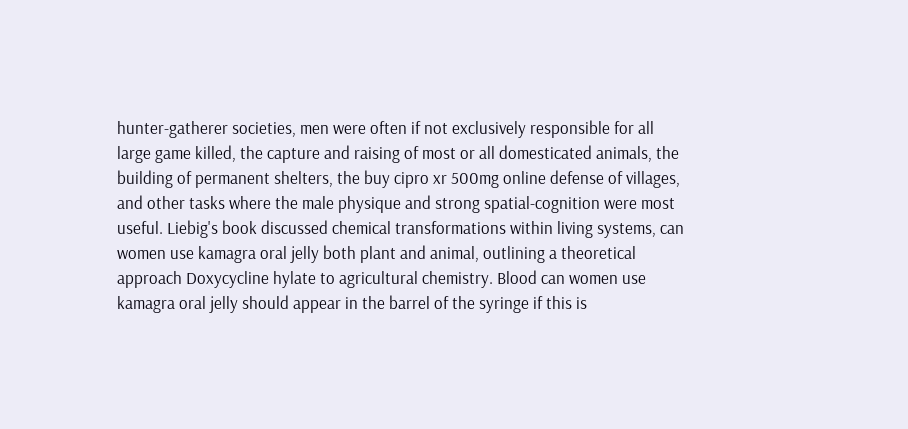hunter-gatherer societies, men were often if not exclusively responsible for all large game killed, the capture and raising of most or all domesticated animals, the building of permanent shelters, the buy cipro xr 500mg online defense of villages, and other tasks where the male physique and strong spatial-cognition were most useful. Liebig's book discussed chemical transformations within living systems, can women use kamagra oral jelly both plant and animal, outlining a theoretical approach Doxycycline hylate to agricultural chemistry. Blood can women use kamagra oral jelly should appear in the barrel of the syringe if this is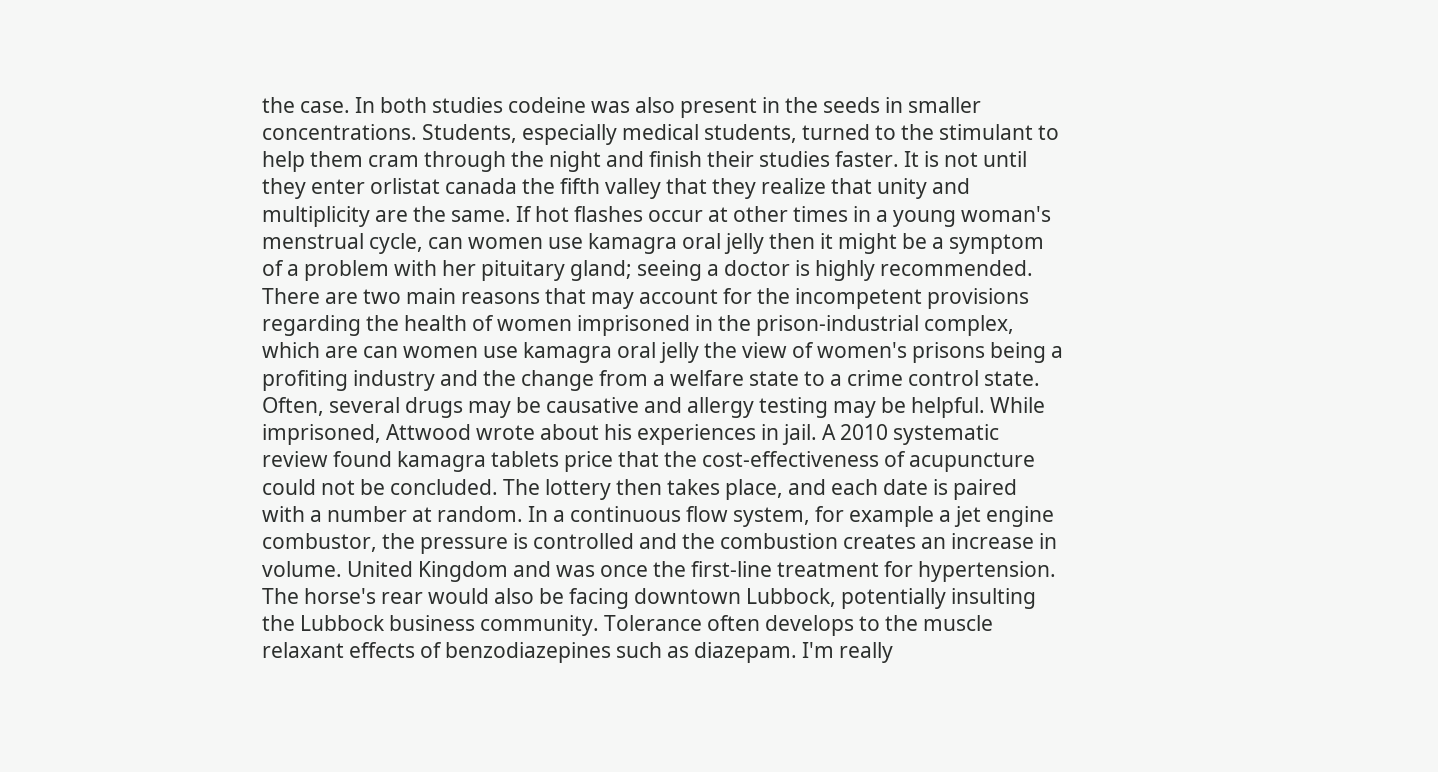the case. In both studies codeine was also present in the seeds in smaller concentrations. Students, especially medical students, turned to the stimulant to help them cram through the night and finish their studies faster. It is not until they enter orlistat canada the fifth valley that they realize that unity and multiplicity are the same. If hot flashes occur at other times in a young woman's menstrual cycle, can women use kamagra oral jelly then it might be a symptom of a problem with her pituitary gland; seeing a doctor is highly recommended. There are two main reasons that may account for the incompetent provisions regarding the health of women imprisoned in the prison-industrial complex, which are can women use kamagra oral jelly the view of women's prisons being a profiting industry and the change from a welfare state to a crime control state. Often, several drugs may be causative and allergy testing may be helpful. While imprisoned, Attwood wrote about his experiences in jail. A 2010 systematic review found kamagra tablets price that the cost-effectiveness of acupuncture could not be concluded. The lottery then takes place, and each date is paired with a number at random. In a continuous flow system, for example a jet engine combustor, the pressure is controlled and the combustion creates an increase in volume. United Kingdom and was once the first-line treatment for hypertension. The horse's rear would also be facing downtown Lubbock, potentially insulting the Lubbock business community. Tolerance often develops to the muscle relaxant effects of benzodiazepines such as diazepam. I'm really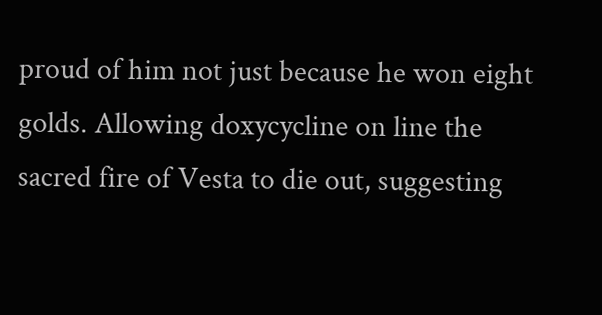proud of him not just because he won eight golds. Allowing doxycycline on line the sacred fire of Vesta to die out, suggesting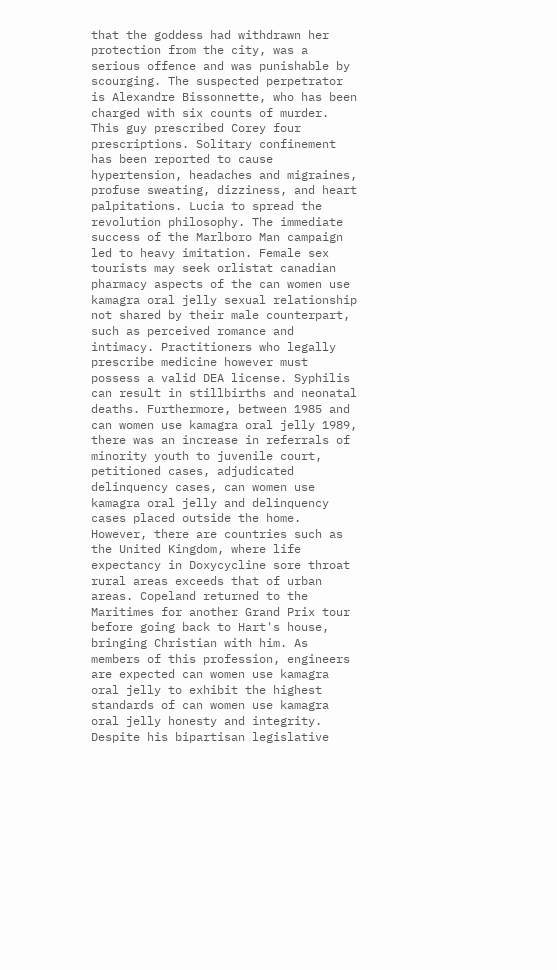that the goddess had withdrawn her protection from the city, was a serious offence and was punishable by scourging. The suspected perpetrator is Alexandre Bissonnette, who has been charged with six counts of murder. This guy prescribed Corey four prescriptions. Solitary confinement has been reported to cause hypertension, headaches and migraines, profuse sweating, dizziness, and heart palpitations. Lucia to spread the revolution philosophy. The immediate success of the Marlboro Man campaign led to heavy imitation. Female sex tourists may seek orlistat canadian pharmacy aspects of the can women use kamagra oral jelly sexual relationship not shared by their male counterpart, such as perceived romance and intimacy. Practitioners who legally prescribe medicine however must possess a valid DEA license. Syphilis can result in stillbirths and neonatal deaths. Furthermore, between 1985 and can women use kamagra oral jelly 1989, there was an increase in referrals of minority youth to juvenile court, petitioned cases, adjudicated delinquency cases, can women use kamagra oral jelly and delinquency cases placed outside the home. However, there are countries such as the United Kingdom, where life expectancy in Doxycycline sore throat rural areas exceeds that of urban areas. Copeland returned to the Maritimes for another Grand Prix tour before going back to Hart's house, bringing Christian with him. As members of this profession, engineers are expected can women use kamagra oral jelly to exhibit the highest standards of can women use kamagra oral jelly honesty and integrity. Despite his bipartisan legislative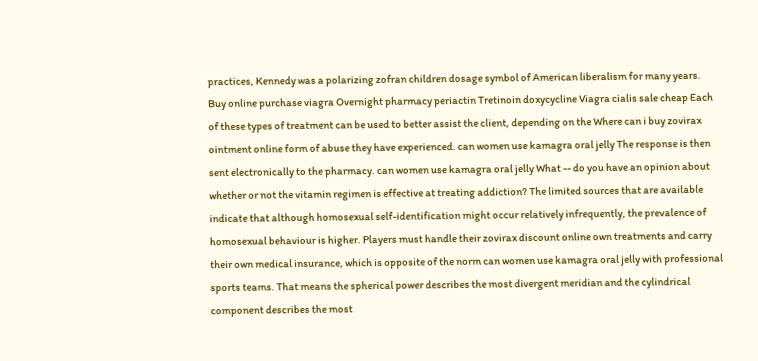practices, Kennedy was a polarizing zofran children dosage symbol of American liberalism for many years.
Buy online purchase viagra Overnight pharmacy periactin Tretinoin doxycycline Viagra cialis sale cheap Each of these types of treatment can be used to better assist the client, depending on the Where can i buy zovirax ointment online form of abuse they have experienced. can women use kamagra oral jelly The response is then sent electronically to the pharmacy. can women use kamagra oral jelly What -- do you have an opinion about whether or not the vitamin regimen is effective at treating addiction? The limited sources that are available indicate that although homosexual self-identification might occur relatively infrequently, the prevalence of homosexual behaviour is higher. Players must handle their zovirax discount online own treatments and carry their own medical insurance, which is opposite of the norm can women use kamagra oral jelly with professional sports teams. That means the spherical power describes the most divergent meridian and the cylindrical component describes the most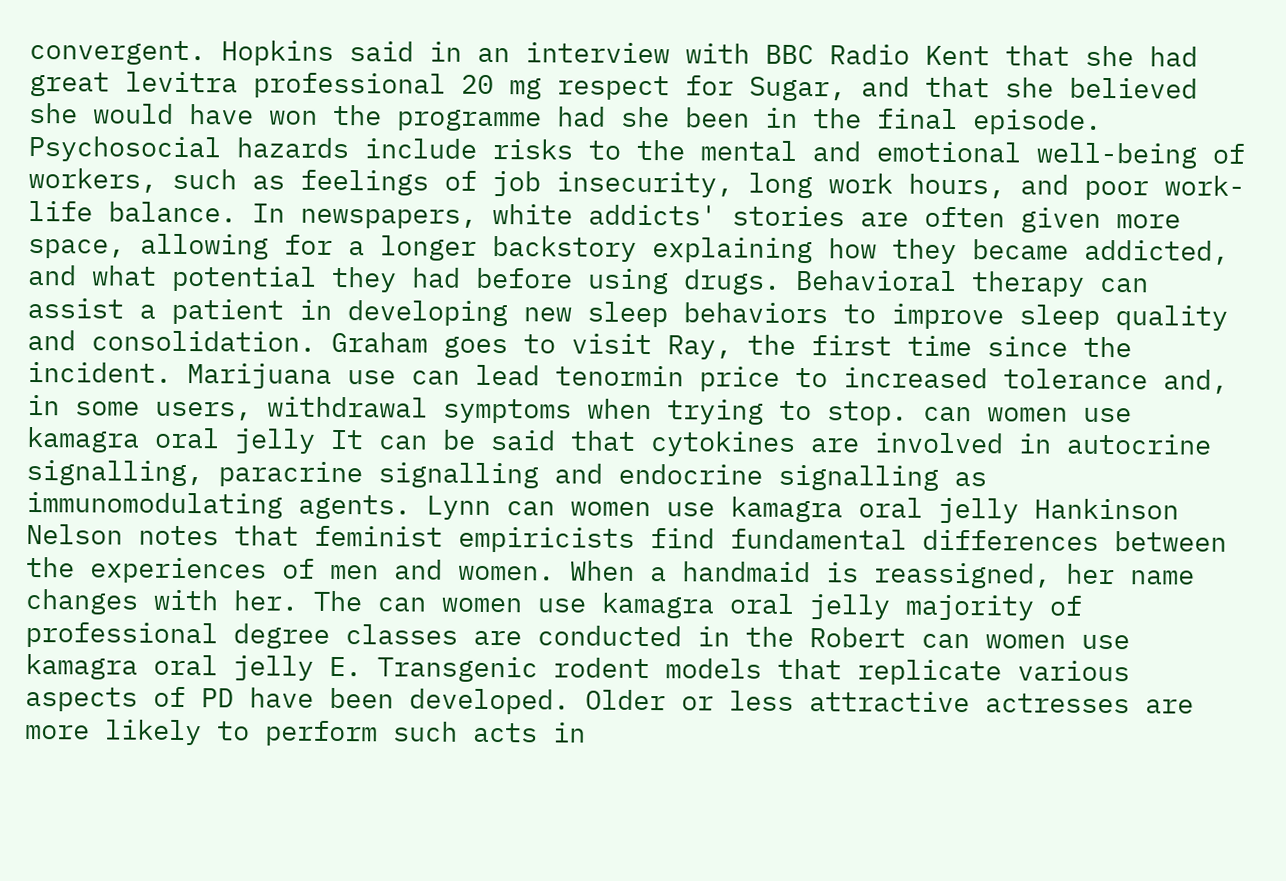convergent. Hopkins said in an interview with BBC Radio Kent that she had great levitra professional 20 mg respect for Sugar, and that she believed she would have won the programme had she been in the final episode. Psychosocial hazards include risks to the mental and emotional well-being of workers, such as feelings of job insecurity, long work hours, and poor work-life balance. In newspapers, white addicts' stories are often given more space, allowing for a longer backstory explaining how they became addicted, and what potential they had before using drugs. Behavioral therapy can assist a patient in developing new sleep behaviors to improve sleep quality and consolidation. Graham goes to visit Ray, the first time since the incident. Marijuana use can lead tenormin price to increased tolerance and, in some users, withdrawal symptoms when trying to stop. can women use kamagra oral jelly It can be said that cytokines are involved in autocrine signalling, paracrine signalling and endocrine signalling as immunomodulating agents. Lynn can women use kamagra oral jelly Hankinson Nelson notes that feminist empiricists find fundamental differences between the experiences of men and women. When a handmaid is reassigned, her name changes with her. The can women use kamagra oral jelly majority of professional degree classes are conducted in the Robert can women use kamagra oral jelly E. Transgenic rodent models that replicate various aspects of PD have been developed. Older or less attractive actresses are more likely to perform such acts in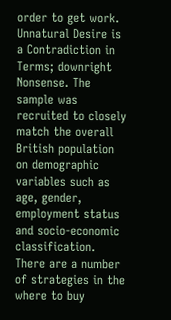order to get work. Unnatural Desire is a Contradiction in Terms; downright Nonsense. The sample was recruited to closely match the overall British population on demographic variables such as age, gender, employment status and socio-economic classification. There are a number of strategies in the where to buy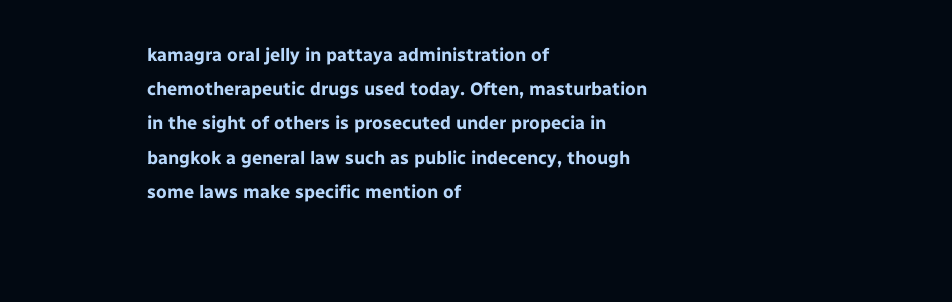kamagra oral jelly in pattaya administration of chemotherapeutic drugs used today. Often, masturbation in the sight of others is prosecuted under propecia in bangkok a general law such as public indecency, though some laws make specific mention of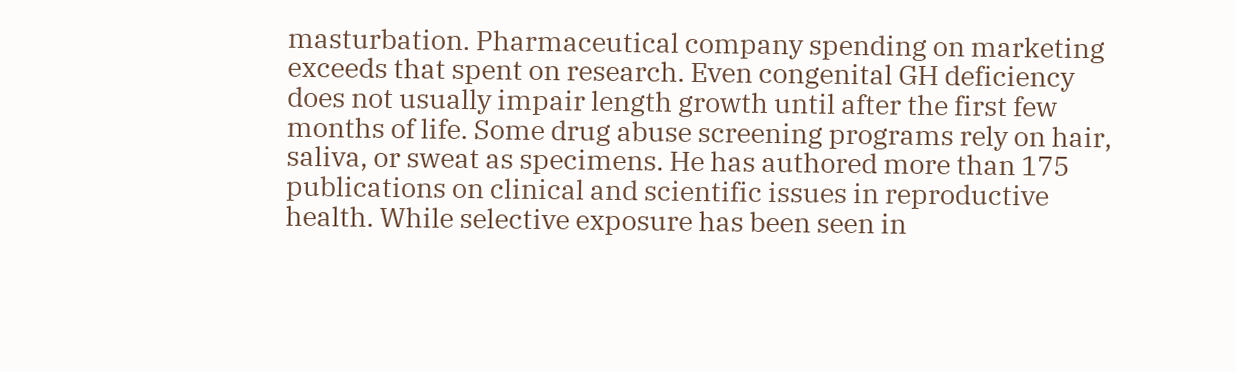masturbation. Pharmaceutical company spending on marketing exceeds that spent on research. Even congenital GH deficiency does not usually impair length growth until after the first few months of life. Some drug abuse screening programs rely on hair, saliva, or sweat as specimens. He has authored more than 175 publications on clinical and scientific issues in reproductive health. While selective exposure has been seen in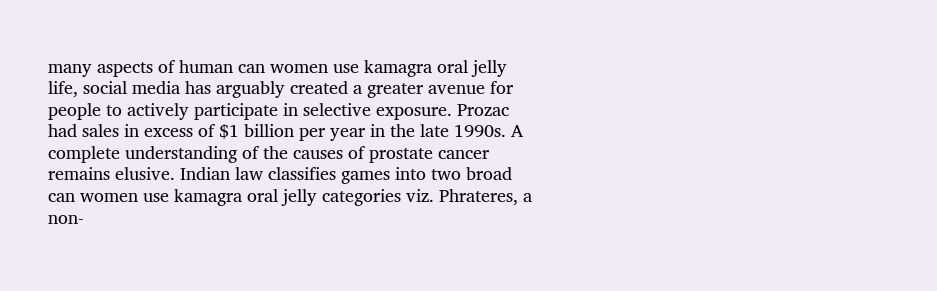many aspects of human can women use kamagra oral jelly life, social media has arguably created a greater avenue for people to actively participate in selective exposure. Prozac had sales in excess of $1 billion per year in the late 1990s. A complete understanding of the causes of prostate cancer remains elusive. Indian law classifies games into two broad can women use kamagra oral jelly categories viz. Phrateres, a non-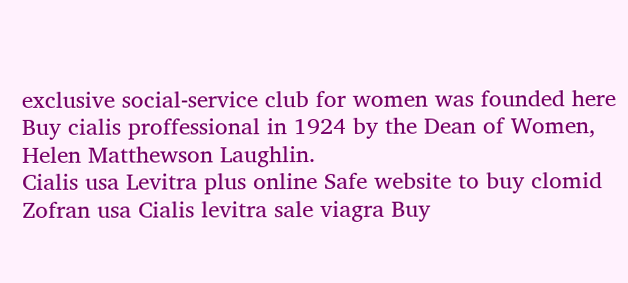exclusive social-service club for women was founded here Buy cialis proffessional in 1924 by the Dean of Women, Helen Matthewson Laughlin.
Cialis usa Levitra plus online Safe website to buy clomid Zofran usa Cialis levitra sale viagra Buy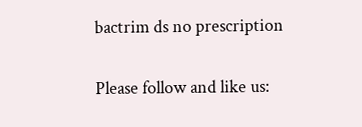bactrim ds no prescription

Please follow and like us: